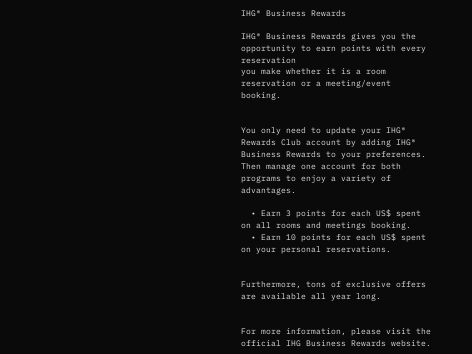IHG® Business Rewards

IHG® Business Rewards gives you the opportunity to earn points with every reservation
you make whether it is a room reservation or a meeting/event booking.


You only need to update your IHG® Rewards Club account by adding IHG® Business Rewards to your preferences. Then manage one account for both programs to enjoy a variety of advantages.

  • Earn 3 points for each US$ spent on all rooms and meetings booking.
  • Earn 10 points for each US$ spent on your personal reservations.


Furthermore, tons of exclusive offers are available all year long.


For more information, please visit the official IHG Business Rewards website.